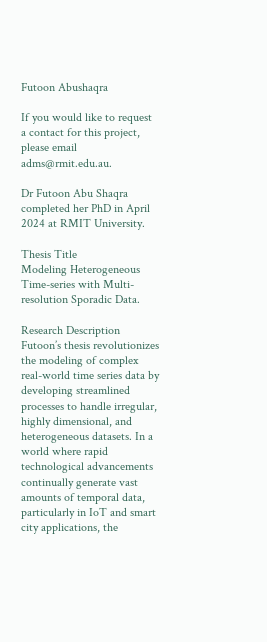Futoon Abushaqra

If you would like to request a contact for this project, please email adms@rmit.edu.au.

Dr Futoon Abu Shaqra  completed her PhD in April 2024 at RMIT University.

Thesis Title
Modeling Heterogeneous Time-series with Multi-resolution Sporadic Data.

Research Description
Futoon’s thesis revolutionizes the modeling of complex real-world time series data by developing streamlined processes to handle irregular, highly dimensional, and heterogeneous datasets. In a world where rapid technological advancements continually generate vast amounts of temporal data, particularly in IoT and smart city applications, the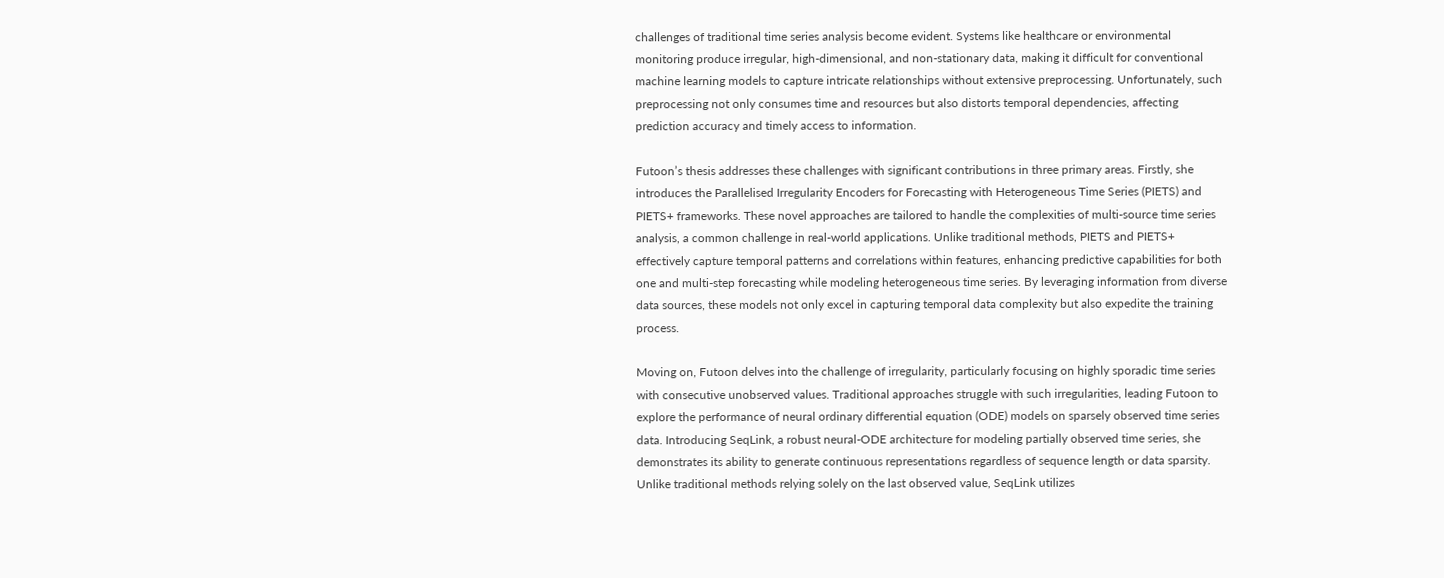challenges of traditional time series analysis become evident. Systems like healthcare or environmental monitoring produce irregular, high-dimensional, and non-stationary data, making it difficult for conventional machine learning models to capture intricate relationships without extensive preprocessing. Unfortunately, such preprocessing not only consumes time and resources but also distorts temporal dependencies, affecting prediction accuracy and timely access to information.

Futoon’s thesis addresses these challenges with significant contributions in three primary areas. Firstly, she introduces the Parallelised Irregularity Encoders for Forecasting with Heterogeneous Time Series (PIETS) and PIETS+ frameworks. These novel approaches are tailored to handle the complexities of multi-source time series analysis, a common challenge in real-world applications. Unlike traditional methods, PIETS and PIETS+ effectively capture temporal patterns and correlations within features, enhancing predictive capabilities for both one and multi-step forecasting while modeling heterogeneous time series. By leveraging information from diverse data sources, these models not only excel in capturing temporal data complexity but also expedite the training process.

Moving on, Futoon delves into the challenge of irregularity, particularly focusing on highly sporadic time series with consecutive unobserved values. Traditional approaches struggle with such irregularities, leading Futoon to explore the performance of neural ordinary differential equation (ODE) models on sparsely observed time series data. Introducing SeqLink, a robust neural-ODE architecture for modeling partially observed time series, she demonstrates its ability to generate continuous representations regardless of sequence length or data sparsity. Unlike traditional methods relying solely on the last observed value, SeqLink utilizes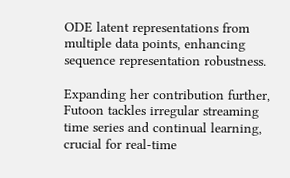ODE latent representations from multiple data points, enhancing sequence representation robustness.

Expanding her contribution further, Futoon tackles irregular streaming time series and continual learning, crucial for real-time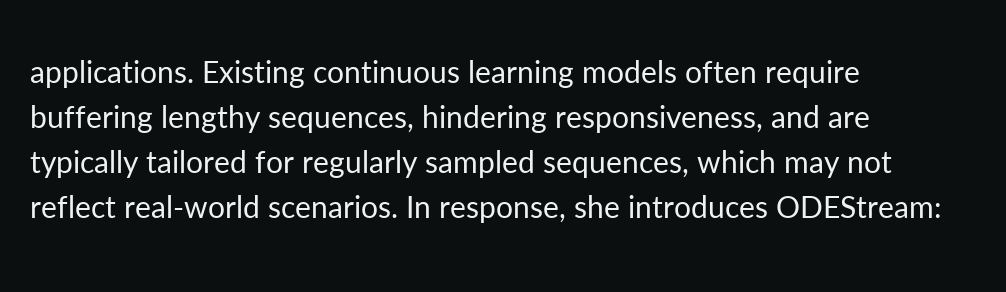applications. Existing continuous learning models often require buffering lengthy sequences, hindering responsiveness, and are typically tailored for regularly sampled sequences, which may not reflect real-world scenarios. In response, she introduces ODEStream: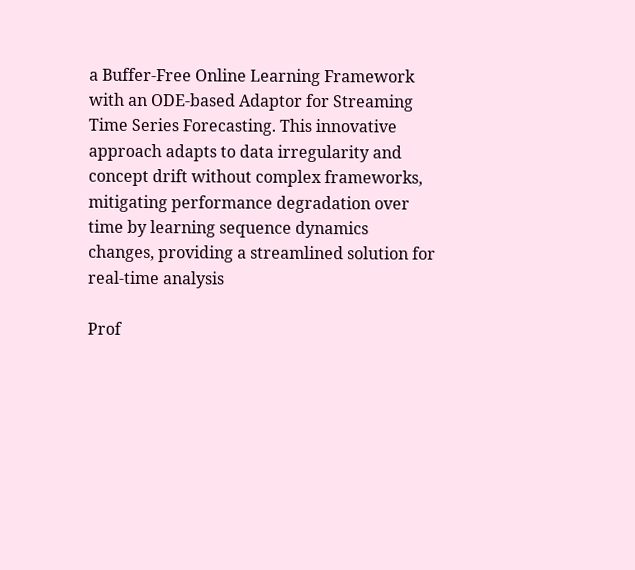a Buffer-Free Online Learning Framework with an ODE-based Adaptor for Streaming Time Series Forecasting. This innovative approach adapts to data irregularity and concept drift without complex frameworks, mitigating performance degradation over time by learning sequence dynamics changes, providing a streamlined solution for real-time analysis

Prof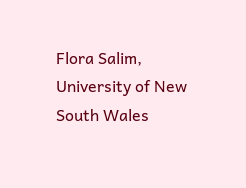Flora Salim, University of New South Wales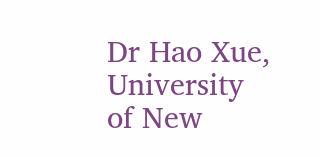Dr Hao Xue, University of New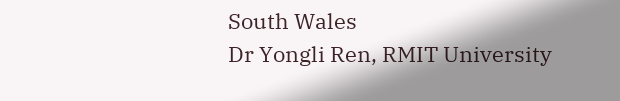South Wales
Dr Yongli Ren, RMIT University